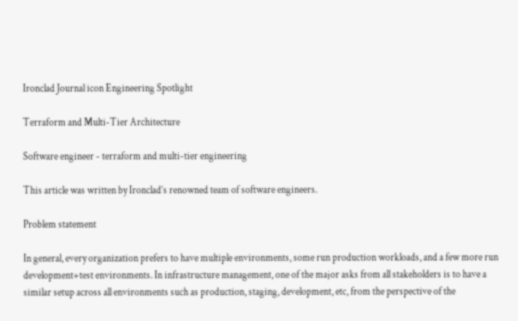Ironclad Journal icon Engineering Spotlight

Terraform and Multi-Tier Architecture

Software engineer - terraform and multi-tier engineering

This article was written by Ironclad’s renowned team of software engineers.

Problem statement

In general, every organization prefers to have multiple environments, some run production workloads, and a few more run development+test environments. In infrastructure management, one of the major asks from all stakeholders is to have a similar setup across all environments such as production, staging, development, etc, from the perspective of the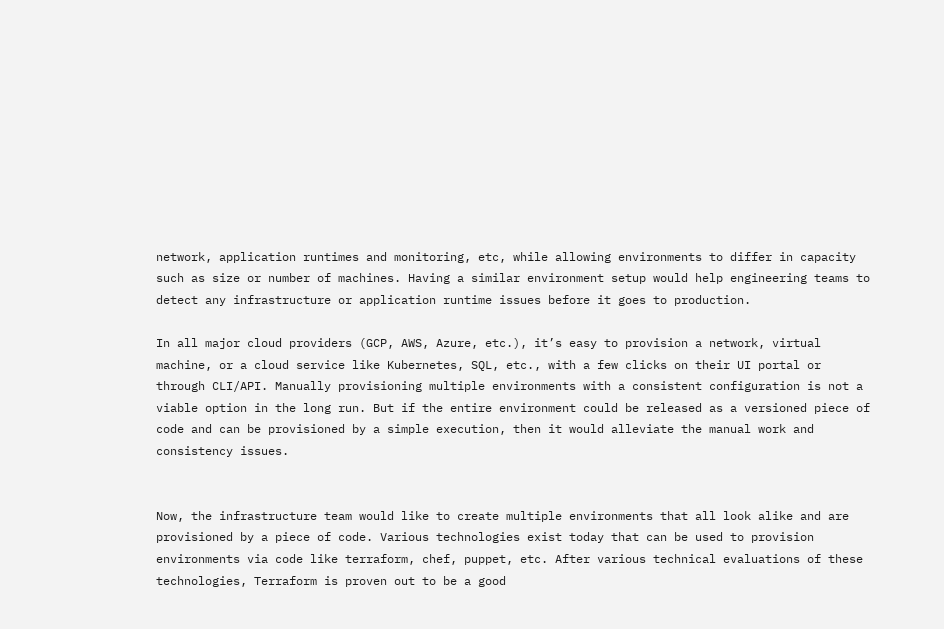network, application runtimes and monitoring, etc, while allowing environments to differ in capacity such as size or number of machines. Having a similar environment setup would help engineering teams to detect any infrastructure or application runtime issues before it goes to production.

In all major cloud providers (GCP, AWS, Azure, etc.), it’s easy to provision a network, virtual machine, or a cloud service like Kubernetes, SQL, etc., with a few clicks on their UI portal or through CLI/API. Manually provisioning multiple environments with a consistent configuration is not a viable option in the long run. But if the entire environment could be released as a versioned piece of code and can be provisioned by a simple execution, then it would alleviate the manual work and consistency issues.


Now, the infrastructure team would like to create multiple environments that all look alike and are provisioned by a piece of code. Various technologies exist today that can be used to provision environments via code like terraform, chef, puppet, etc. After various technical evaluations of these technologies, Terraform is proven out to be a good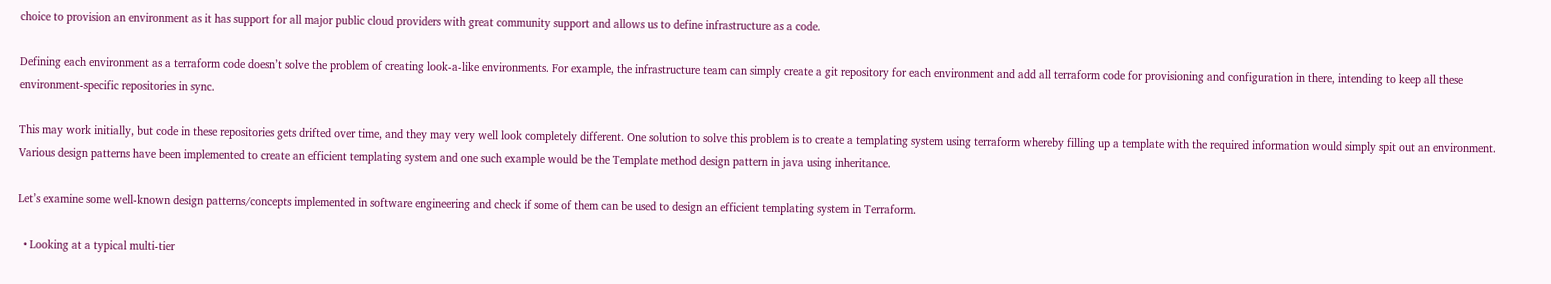choice to provision an environment as it has support for all major public cloud providers with great community support and allows us to define infrastructure as a code.

Defining each environment as a terraform code doesn’t solve the problem of creating look-a-like environments. For example, the infrastructure team can simply create a git repository for each environment and add all terraform code for provisioning and configuration in there, intending to keep all these environment-specific repositories in sync.

This may work initially, but code in these repositories gets drifted over time, and they may very well look completely different. One solution to solve this problem is to create a templating system using terraform whereby filling up a template with the required information would simply spit out an environment. Various design patterns have been implemented to create an efficient templating system and one such example would be the Template method design pattern in java using inheritance.

Let’s examine some well-known design patterns/concepts implemented in software engineering and check if some of them can be used to design an efficient templating system in Terraform.

  • Looking at a typical multi-tier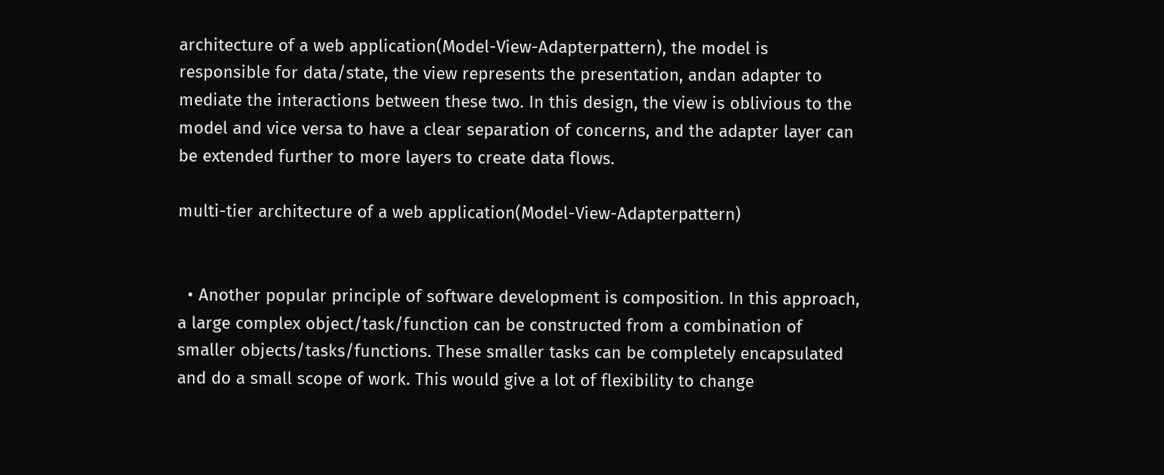architecture of a web application(Model-View-Adapterpattern), the model is responsible for data/state, the view represents the presentation, andan adapter to mediate the interactions between these two. In this design, the view is oblivious to the model and vice versa to have a clear separation of concerns, and the adapter layer can be extended further to more layers to create data flows.

multi-tier architecture of a web application(Model-View-Adapterpattern)


  • Another popular principle of software development is composition. In this approach, a large complex object/task/function can be constructed from a combination of smaller objects/tasks/functions. These smaller tasks can be completely encapsulated and do a small scope of work. This would give a lot of flexibility to change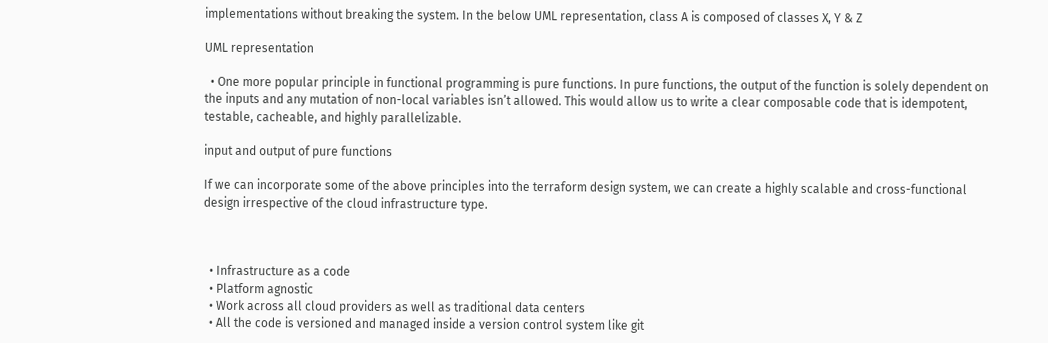implementations without breaking the system. In the below UML representation, class A is composed of classes X, Y & Z

UML representation

  • One more popular principle in functional programming is pure functions. In pure functions, the output of the function is solely dependent on the inputs and any mutation of non-local variables isn’t allowed. This would allow us to write a clear composable code that is idempotent, testable, cacheable, and highly parallelizable.

input and output of pure functions

If we can incorporate some of the above principles into the terraform design system, we can create a highly scalable and cross-functional design irrespective of the cloud infrastructure type.



  • Infrastructure as a code
  • Platform agnostic
  • Work across all cloud providers as well as traditional data centers
  • All the code is versioned and managed inside a version control system like git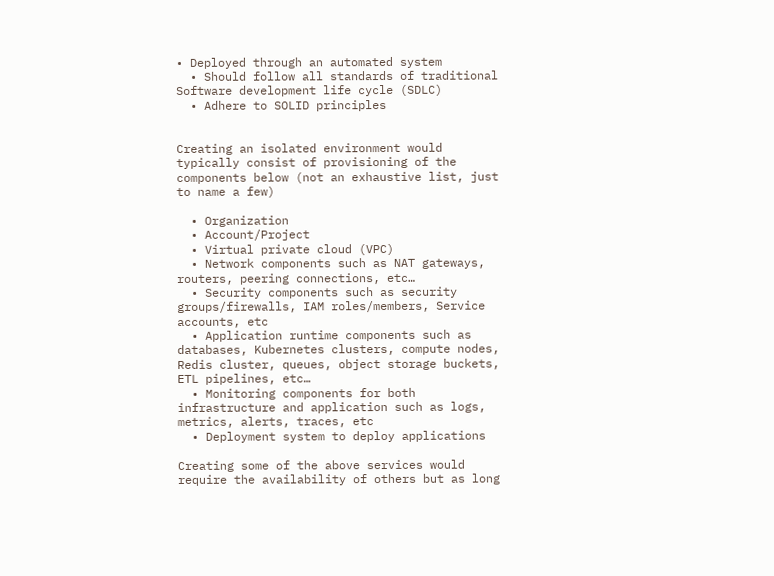• Deployed through an automated system
  • Should follow all standards of traditional Software development life cycle (SDLC)
  • Adhere to SOLID principles


Creating an isolated environment would typically consist of provisioning of the components below (not an exhaustive list, just to name a few)

  • Organization
  • Account/Project
  • Virtual private cloud (VPC)
  • Network components such as NAT gateways, routers, peering connections, etc…
  • Security components such as security groups/firewalls, IAM roles/members, Service accounts, etc
  • Application runtime components such as databases, Kubernetes clusters, compute nodes, Redis cluster, queues, object storage buckets, ETL pipelines, etc…
  • Monitoring components for both infrastructure and application such as logs, metrics, alerts, traces, etc
  • Deployment system to deploy applications

Creating some of the above services would require the availability of others but as long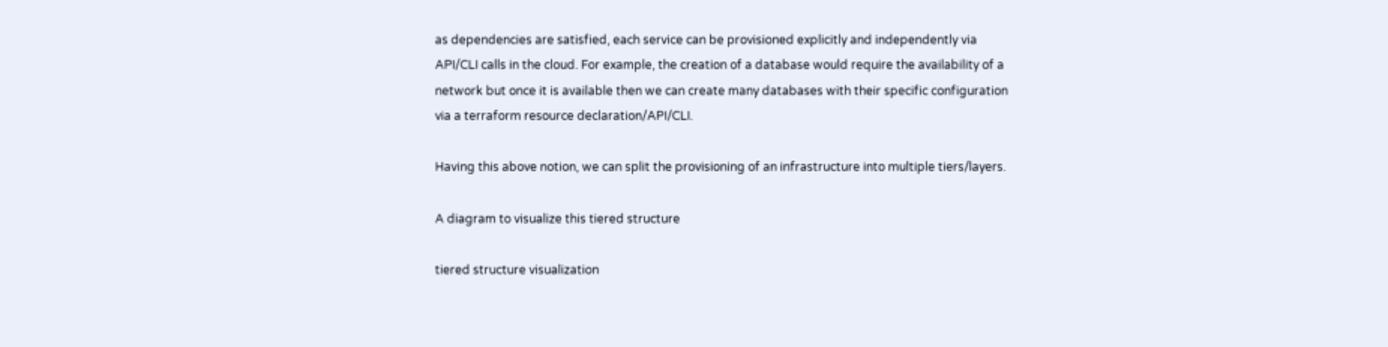as dependencies are satisfied, each service can be provisioned explicitly and independently via API/CLI calls in the cloud. For example, the creation of a database would require the availability of a network but once it is available then we can create many databases with their specific configuration via a terraform resource declaration/API/CLI.

Having this above notion, we can split the provisioning of an infrastructure into multiple tiers/layers.

A diagram to visualize this tiered structure

tiered structure visualization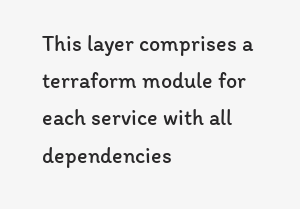This layer comprises a terraform module for each service with all dependencies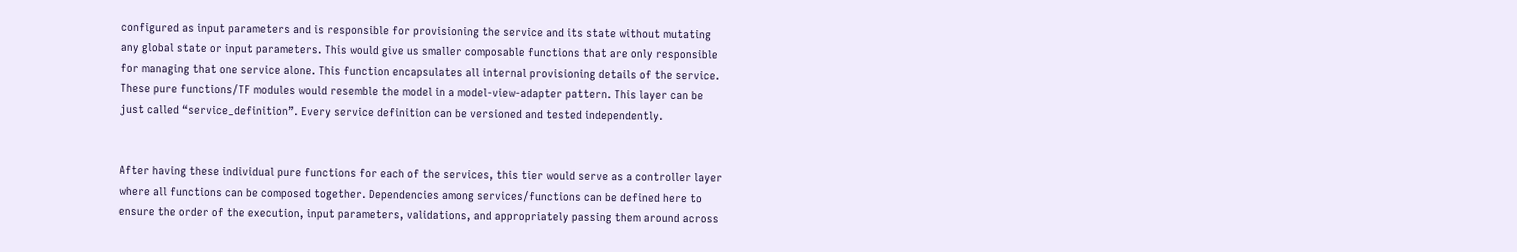configured as input parameters and is responsible for provisioning the service and its state without mutating any global state or input parameters. This would give us smaller composable functions that are only responsible for managing that one service alone. This function encapsulates all internal provisioning details of the service. These pure functions/TF modules would resemble the model in a model-view-adapter pattern. This layer can be just called “service_definition”. Every service definition can be versioned and tested independently.


After having these individual pure functions for each of the services, this tier would serve as a controller layer where all functions can be composed together. Dependencies among services/functions can be defined here to ensure the order of the execution, input parameters, validations, and appropriately passing them around across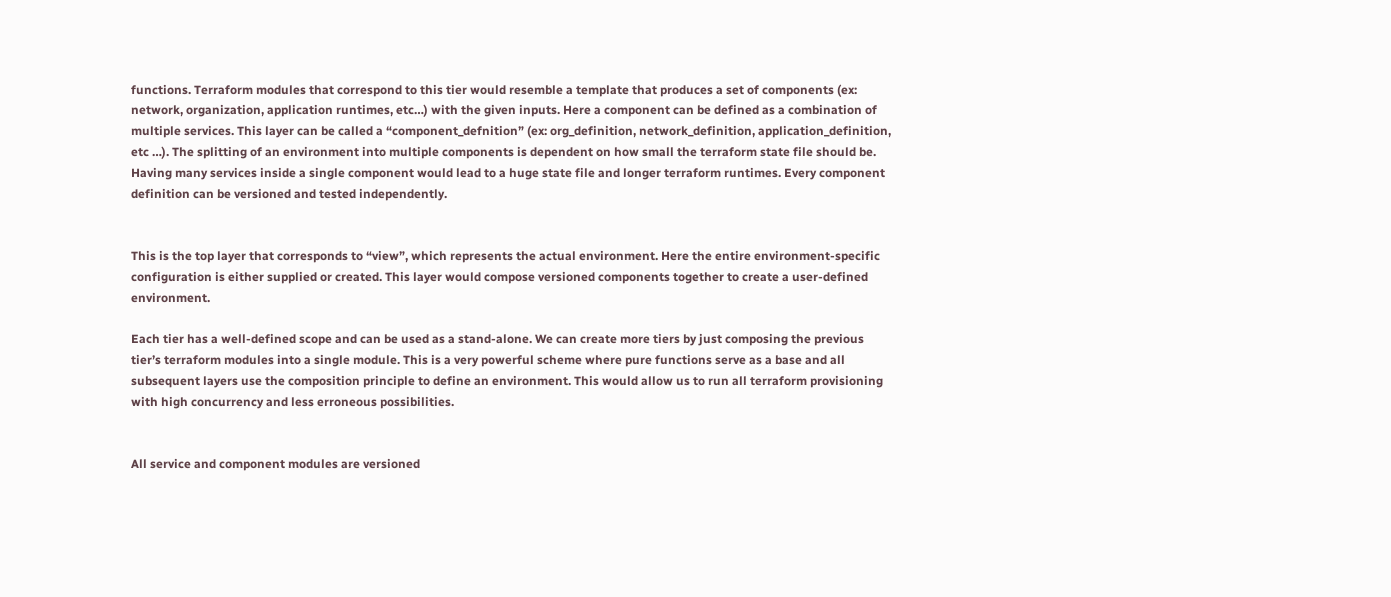functions. Terraform modules that correspond to this tier would resemble a template that produces a set of components (ex: network, organization, application runtimes, etc…) with the given inputs. Here a component can be defined as a combination of multiple services. This layer can be called a “component_defnition” (ex: org_definition, network_definition, application_definition, etc …). The splitting of an environment into multiple components is dependent on how small the terraform state file should be. Having many services inside a single component would lead to a huge state file and longer terraform runtimes. Every component definition can be versioned and tested independently.


This is the top layer that corresponds to “view”, which represents the actual environment. Here the entire environment-specific configuration is either supplied or created. This layer would compose versioned components together to create a user-defined environment.

Each tier has a well-defined scope and can be used as a stand-alone. We can create more tiers by just composing the previous tier’s terraform modules into a single module. This is a very powerful scheme where pure functions serve as a base and all subsequent layers use the composition principle to define an environment. This would allow us to run all terraform provisioning with high concurrency and less erroneous possibilities.


All service and component modules are versioned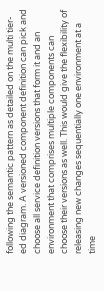following the semantic pattern as detailed on the multi tier-ed diagram. A versioned component definition can pick and choose all service definition versions that form it and an environment that comprises multiple components can choose their versions as well. This would give the flexibility of releasing new changes sequentially one environment at a time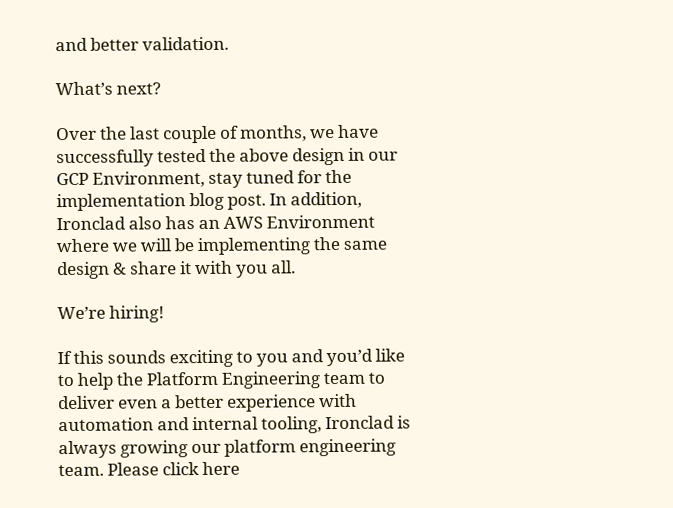and better validation.

What’s next?

Over the last couple of months, we have successfully tested the above design in our GCP Environment, stay tuned for the implementation blog post. In addition, Ironclad also has an AWS Environment where we will be implementing the same design & share it with you all.

We’re hiring!

If this sounds exciting to you and you’d like to help the Platform Engineering team to deliver even a better experience with automation and internal tooling, Ironclad is always growing our platform engineering team. Please click here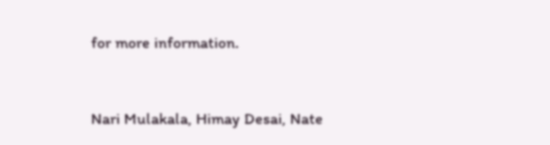for more information.


Nari Mulakala, Himay Desai, Nate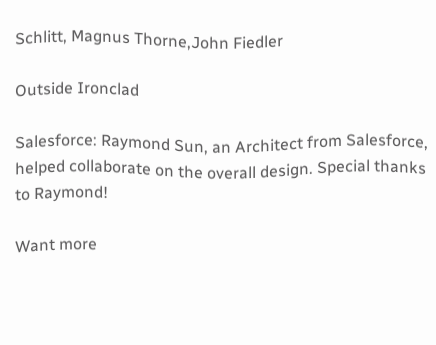Schlitt, Magnus Thorne,John Fiedler

Outside Ironclad

Salesforce: Raymond Sun, an Architect from Salesforce, helped collaborate on the overall design. Special thanks to Raymond!

Want more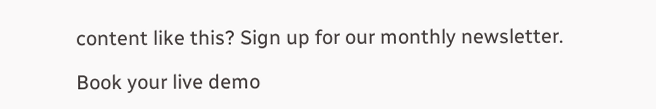content like this? Sign up for our monthly newsletter.

Book your live demo